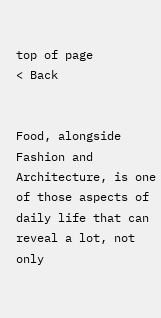top of page
< Back


Food, alongside Fashion and Architecture, is one of those aspects of daily life that can reveal a lot, not only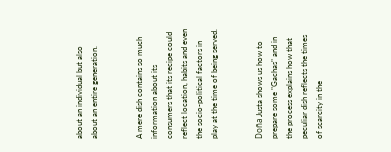about an individual but also about an entire generation.


A mere dish contains so much information about its consumers that its recipe could reflect location, habits and even the socio-political factors in play at the time of being served.


Doña Justa shows us how to prepare some "Gachas" and in the process explains how that peculiar dish reflects the times of scarcity in the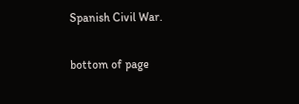Spanish Civil War.

bottom of page